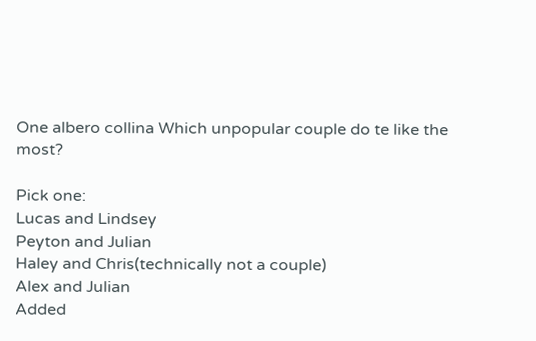One albero collina Which unpopular couple do te like the most?

Pick one:
Lucas and Lindsey
Peyton and Julian
Haley and Chris(technically not a couple)
Alex and Julian
Added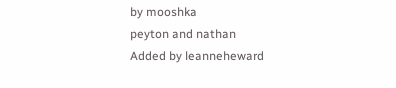by mooshka
peyton and nathan
Added by leanneheward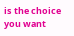is the choice you want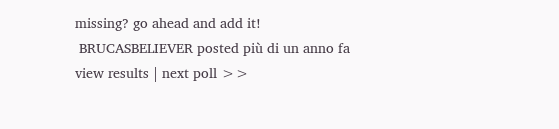missing? go ahead and add it!
 BRUCASBELIEVER posted più di un anno fa
view results | next poll >>